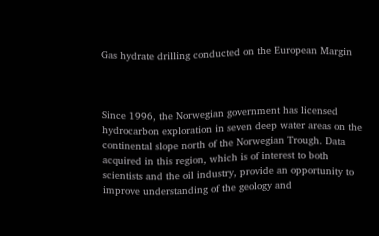Gas hydrate drilling conducted on the European Margin



Since 1996, the Norwegian government has licensed hydrocarbon exploration in seven deep water areas on the continental slope north of the Norwegian Trough. Data acquired in this region, which is of interest to both scientists and the oil industry, provide an opportunity to improve understanding of the geology and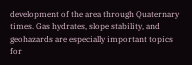development of the area through Quaternary times. Gas hydrates, slope stability, and geohazards are especially important topics for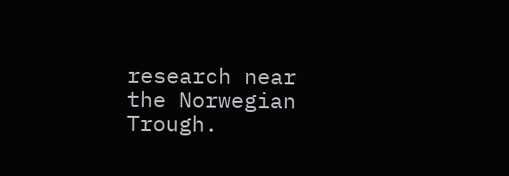research near the Norwegian Trough.